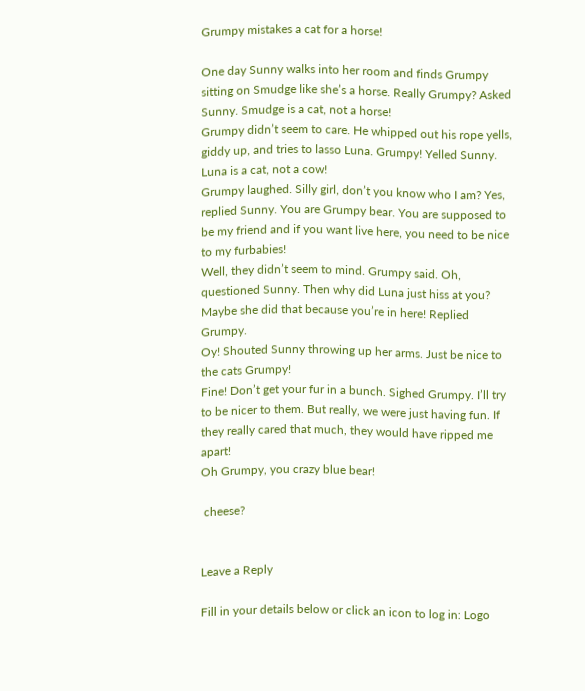Grumpy mistakes a cat for a horse!

One day Sunny walks into her room and finds Grumpy sitting on Smudge like she’s a horse. Really Grumpy? Asked Sunny. Smudge is a cat, not a horse!
Grumpy didn’t seem to care. He whipped out his rope yells, giddy up, and tries to lasso Luna. Grumpy! Yelled Sunny. Luna is a cat, not a cow!
Grumpy laughed. Silly girl, don’t you know who I am? Yes, replied Sunny. You are Grumpy bear. You are supposed to be my friend and if you want live here, you need to be nice to my furbabies!
Well, they didn’t seem to mind. Grumpy said. Oh, questioned Sunny. Then why did Luna just hiss at you? Maybe she did that because you’re in here! Replied Grumpy.
Oy! Shouted Sunny throwing up her arms. Just be nice to the cats Grumpy!
Fine! Don’t get your fur in a bunch. Sighed Grumpy. I’ll try to be nicer to them. But really, we were just having fun. If they really cared that much, they would have ripped me apart!
Oh Grumpy, you crazy blue bear!

 cheese?


Leave a Reply

Fill in your details below or click an icon to log in: Logo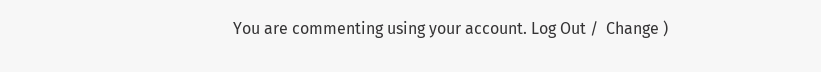You are commenting using your account. Log Out /  Change )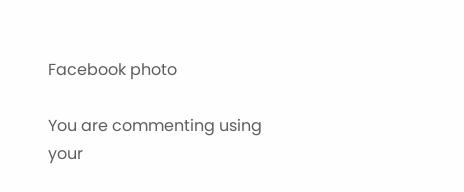Facebook photo

You are commenting using your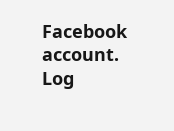Facebook account. Log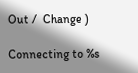Out /  Change )

Connecting to %s